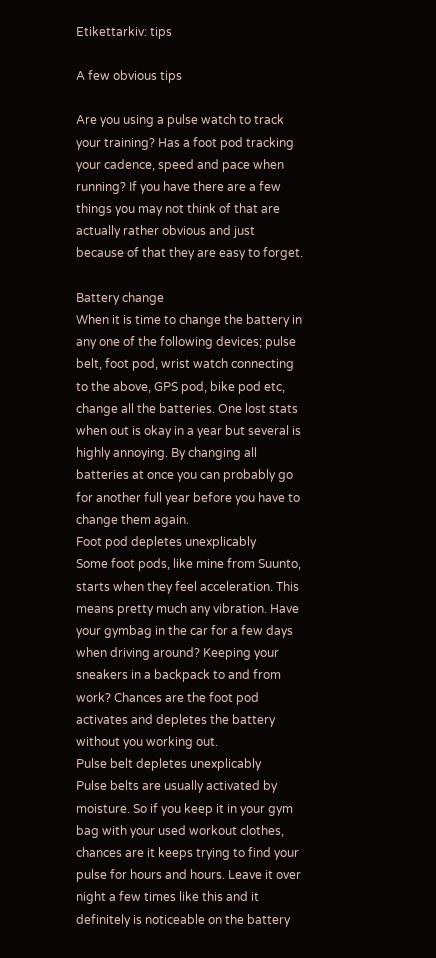Etikettarkiv: tips

A few obvious tips

Are you using a pulse watch to track your training? Has a foot pod tracking your cadence, speed and pace when running? If you have there are a few things you may not think of that are actually rather obvious and just because of that they are easy to forget.

Battery change
When it is time to change the battery in any one of the following devices; pulse belt, foot pod, wrist watch connecting to the above, GPS pod, bike pod etc, change all the batteries. One lost stats when out is okay in a year but several is highly annoying. By changing all batteries at once you can probably go for another full year before you have to change them again.
Foot pod depletes unexplicably
Some foot pods, like mine from Suunto, starts when they feel acceleration. This means pretty much any vibration. Have your gymbag in the car for a few days when driving around? Keeping your sneakers in a backpack to and from work? Chances are the foot pod activates and depletes the battery without you working out.
Pulse belt depletes unexplicably
Pulse belts are usually activated by moisture. So if you keep it in your gym bag with your used workout clothes, chances are it keeps trying to find your pulse for hours and hours. Leave it over night a few times like this and it definitely is noticeable on the battery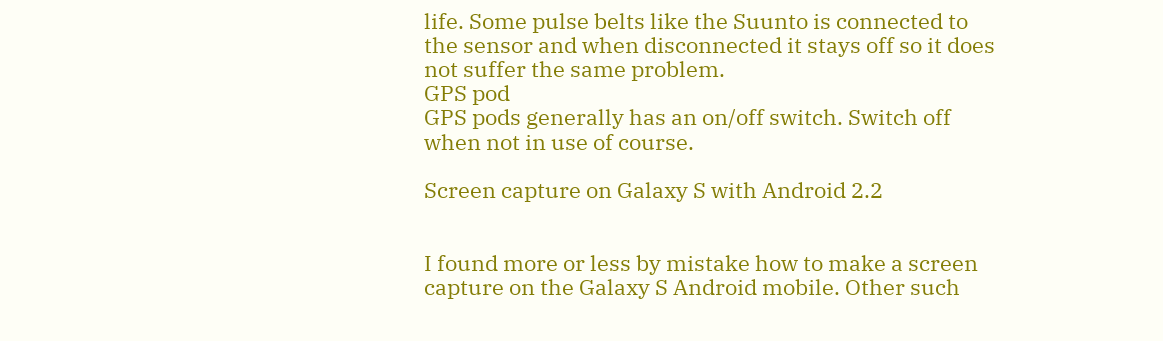life. Some pulse belts like the Suunto is connected to the sensor and when disconnected it stays off so it does not suffer the same problem.
GPS pod
GPS pods generally has an on/off switch. Switch off when not in use of course.

Screen capture on Galaxy S with Android 2.2


I found more or less by mistake how to make a screen capture on the Galaxy S Android mobile. Other such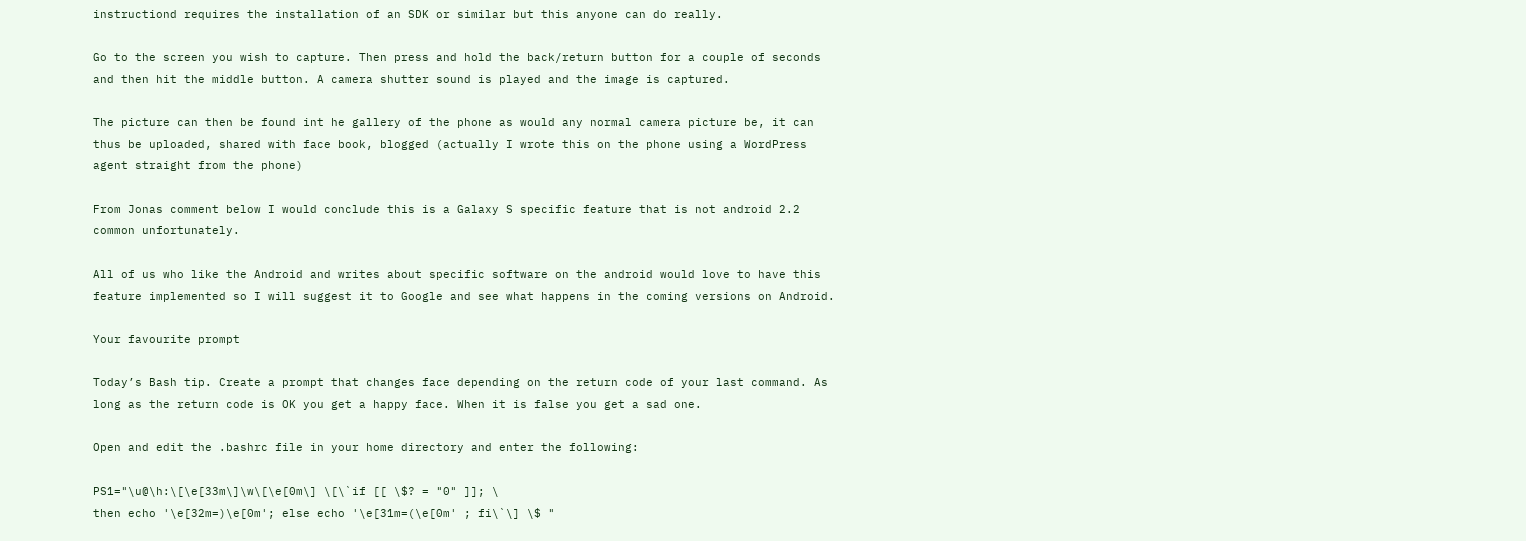instructiond requires the installation of an SDK or similar but this anyone can do really.

Go to the screen you wish to capture. Then press and hold the back/return button for a couple of seconds and then hit the middle button. A camera shutter sound is played and the image is captured.

The picture can then be found int he gallery of the phone as would any normal camera picture be, it can thus be uploaded, shared with face book, blogged (actually I wrote this on the phone using a WordPress agent straight from the phone)

From Jonas comment below I would conclude this is a Galaxy S specific feature that is not android 2.2 common unfortunately.

All of us who like the Android and writes about specific software on the android would love to have this feature implemented so I will suggest it to Google and see what happens in the coming versions on Android.

Your favourite prompt

Today’s Bash tip. Create a prompt that changes face depending on the return code of your last command. As long as the return code is OK you get a happy face. When it is false you get a sad one.

Open and edit the .bashrc file in your home directory and enter the following:

PS1="\u@\h:\[\e[33m\]\w\[\e[0m\] \[\`if [[ \$? = "0" ]]; \
then echo '\e[32m=)\e[0m'; else echo '\e[31m=(\e[0m' ; fi\`\] \$ "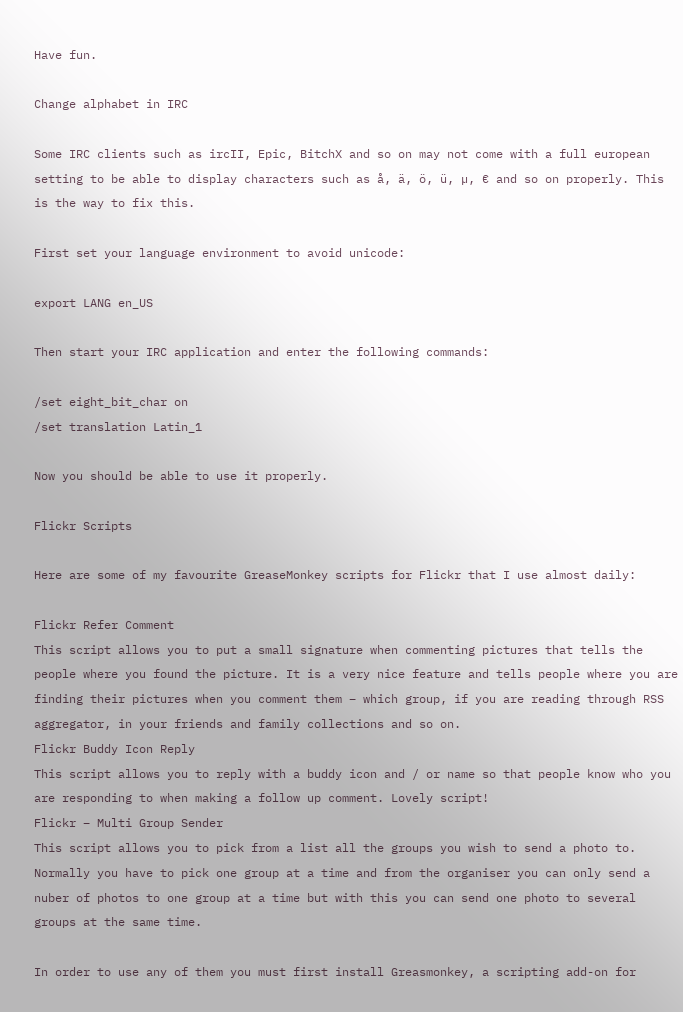Have fun.

Change alphabet in IRC

Some IRC clients such as ircII, Epic, BitchX and so on may not come with a full european setting to be able to display characters such as å, ä, ö, ü, µ, € and so on properly. This is the way to fix this.

First set your language environment to avoid unicode:

export LANG en_US

Then start your IRC application and enter the following commands:

/set eight_bit_char on
/set translation Latin_1

Now you should be able to use it properly.

Flickr Scripts

Here are some of my favourite GreaseMonkey scripts for Flickr that I use almost daily:

Flickr Refer Comment
This script allows you to put a small signature when commenting pictures that tells the people where you found the picture. It is a very nice feature and tells people where you are finding their pictures when you comment them – which group, if you are reading through RSS aggregator, in your friends and family collections and so on.
Flickr Buddy Icon Reply
This script allows you to reply with a buddy icon and / or name so that people know who you are responding to when making a follow up comment. Lovely script!
Flickr – Multi Group Sender
This script allows you to pick from a list all the groups you wish to send a photo to. Normally you have to pick one group at a time and from the organiser you can only send a nuber of photos to one group at a time but with this you can send one photo to several groups at the same time.

In order to use any of them you must first install Greasmonkey, a scripting add-on for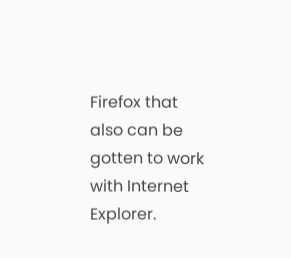Firefox that also can be gotten to work with Internet Explorer.